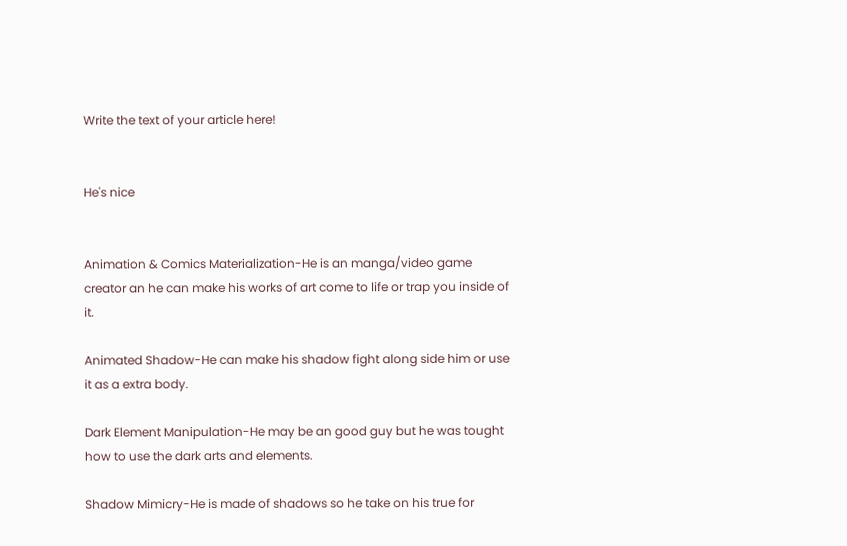Write the text of your article here!


He's nice


Animation & Comics Materialization-He is an manga/video game creator an he can make his works of art come to life or trap you inside of it.

Animated Shadow-He can make his shadow fight along side him or use it as a extra body.

Dark Element Manipulation-He may be an good guy but he was tought how to use the dark arts and elements.

Shadow Mimicry-He is made of shadows so he take on his true for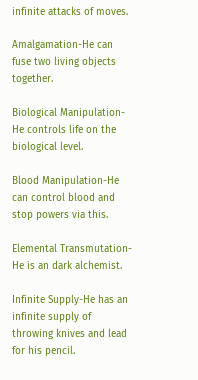infinite attacks of moves.

Amalgamation-He can fuse two living objects together.

Biological Manipulation-He controls life on the biological level.

Blood Manipulation-He can control blood and stop powers via this.

Elemental Transmutation-He is an dark alchemist.

Infinite Supply-He has an infinite supply of throwing knives and lead for his pencil.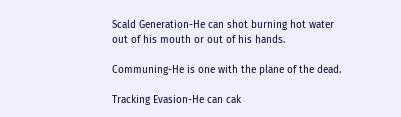Scald Generation-He can shot burning hot water out of his mouth or out of his hands.

Communing-He is one with the plane of the dead.

Tracking Evasion-He can cak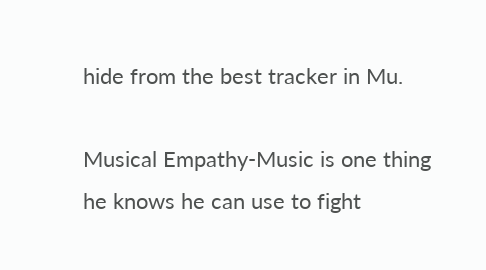hide from the best tracker in Mu.

Musical Empathy-Music is one thing he knows he can use to fight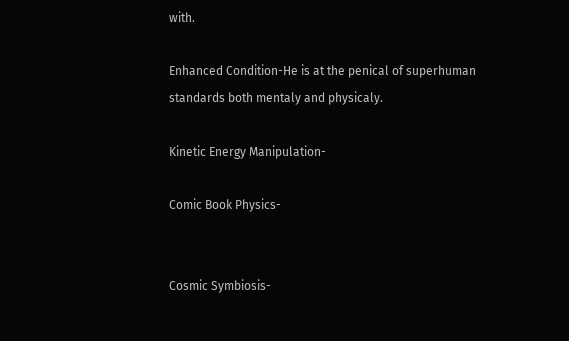with.

Enhanced Condition-He is at the penical of superhuman standards both mentaly and physicaly.

Kinetic Energy Manipulation-

Comic Book Physics-


Cosmic Symbiosis-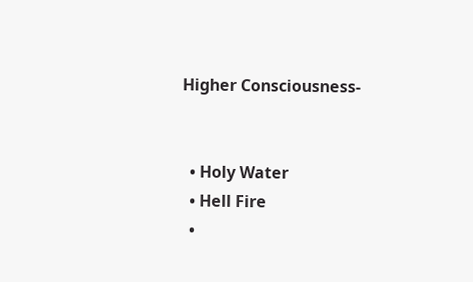Higher Consciousness-


  • Holy Water
  • Hell Fire
  •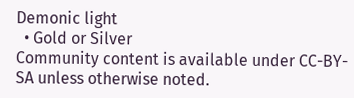Demonic light
  • Gold or Silver
Community content is available under CC-BY-SA unless otherwise noted.